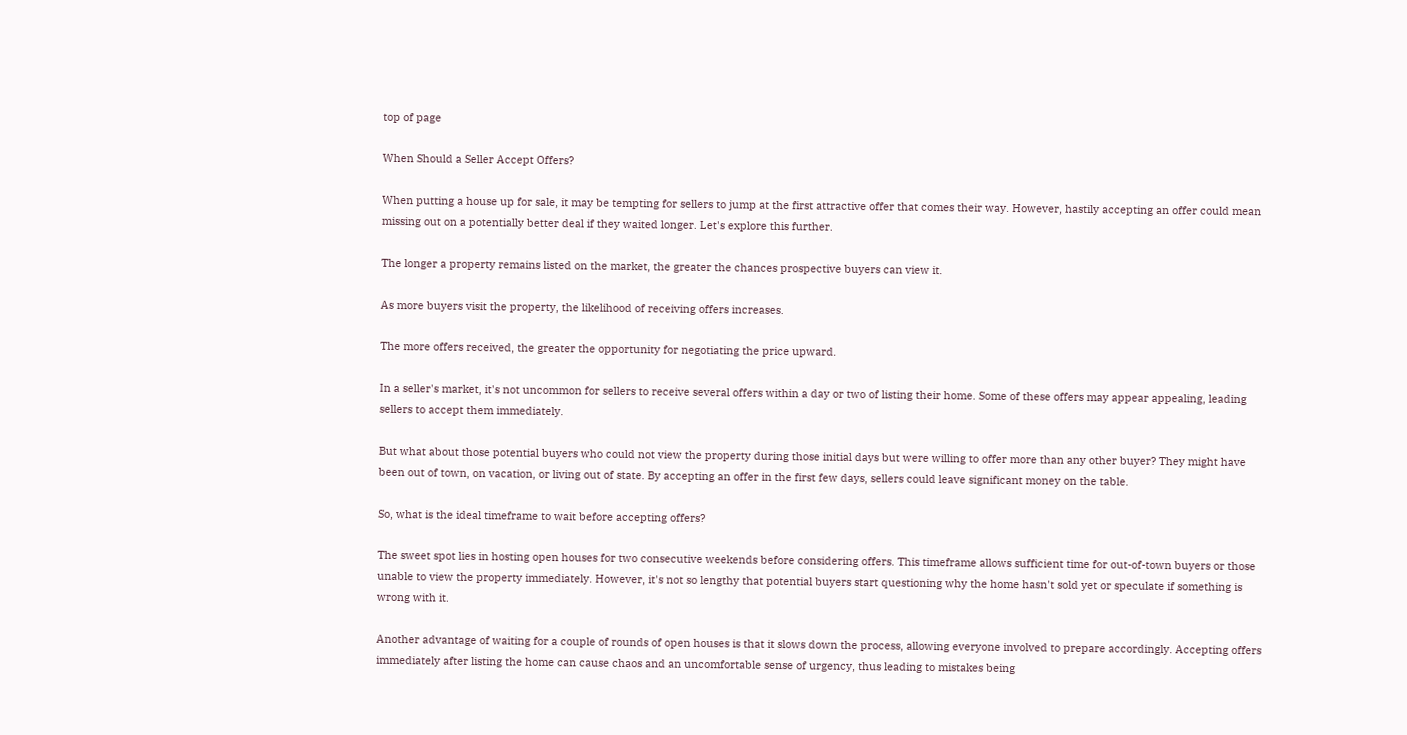top of page

When Should a Seller Accept Offers?

When putting a house up for sale, it may be tempting for sellers to jump at the first attractive offer that comes their way. However, hastily accepting an offer could mean missing out on a potentially better deal if they waited longer. Let's explore this further.

The longer a property remains listed on the market, the greater the chances prospective buyers can view it.

As more buyers visit the property, the likelihood of receiving offers increases.

The more offers received, the greater the opportunity for negotiating the price upward.

In a seller's market, it's not uncommon for sellers to receive several offers within a day or two of listing their home. Some of these offers may appear appealing, leading sellers to accept them immediately.

But what about those potential buyers who could not view the property during those initial days but were willing to offer more than any other buyer? They might have been out of town, on vacation, or living out of state. By accepting an offer in the first few days, sellers could leave significant money on the table.

So, what is the ideal timeframe to wait before accepting offers?

The sweet spot lies in hosting open houses for two consecutive weekends before considering offers. This timeframe allows sufficient time for out-of-town buyers or those unable to view the property immediately. However, it's not so lengthy that potential buyers start questioning why the home hasn't sold yet or speculate if something is wrong with it.

Another advantage of waiting for a couple of rounds of open houses is that it slows down the process, allowing everyone involved to prepare accordingly. Accepting offers immediately after listing the home can cause chaos and an uncomfortable sense of urgency, thus leading to mistakes being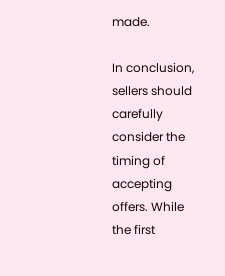made.

In conclusion, sellers should carefully consider the timing of accepting offers. While the first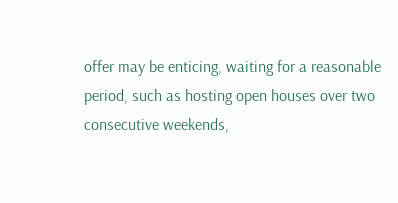offer may be enticing, waiting for a reasonable period, such as hosting open houses over two consecutive weekends,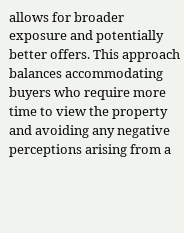allows for broader exposure and potentially better offers. This approach balances accommodating buyers who require more time to view the property and avoiding any negative perceptions arising from a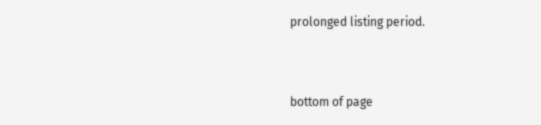prolonged listing period.


bottom of page